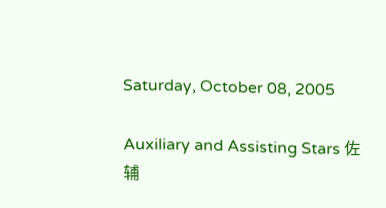Saturday, October 08, 2005

Auxiliary and Assisting Stars 佐辅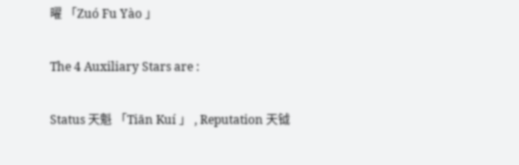曜 「Zuó Fu Yào 」

The 4 Auxiliary Stars are :

Status 天魁 「Tiān Kuí 」 , Reputation 天钺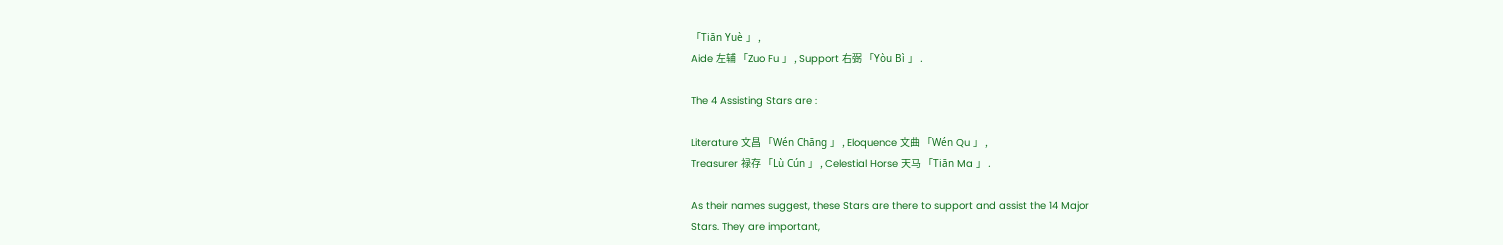「Tiān Yuè 」 ,
Aide 左辅 「Zuo Fu 」 , Support 右弼 「Yòu Bì 」 .

The 4 Assisting Stars are :

Literature 文昌 「Wén Chāng 」 , Eloquence 文曲 「Wén Qu 」 ,
Treasurer 禄存 「Lù Cún 」 , Celestial Horse 天马 「Tiān Ma 」 .

As their names suggest, these Stars are there to support and assist the 14 Major
Stars. They are important,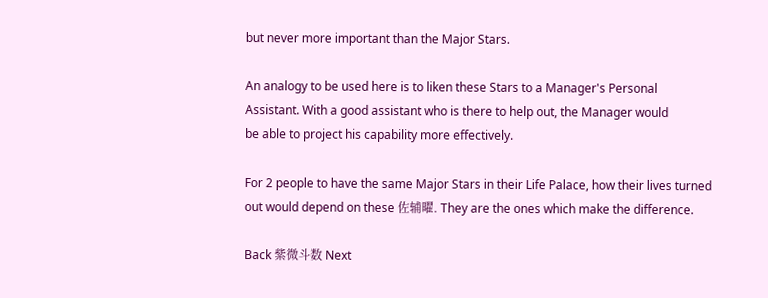but never more important than the Major Stars.

An analogy to be used here is to liken these Stars to a Manager's Personal
Assistant. With a good assistant who is there to help out, the Manager would
be able to project his capability more effectively.

For 2 people to have the same Major Stars in their Life Palace, how their lives turned
out would depend on these 佐辅曜. They are the ones which make the difference.

Back 紫微斗数 Next